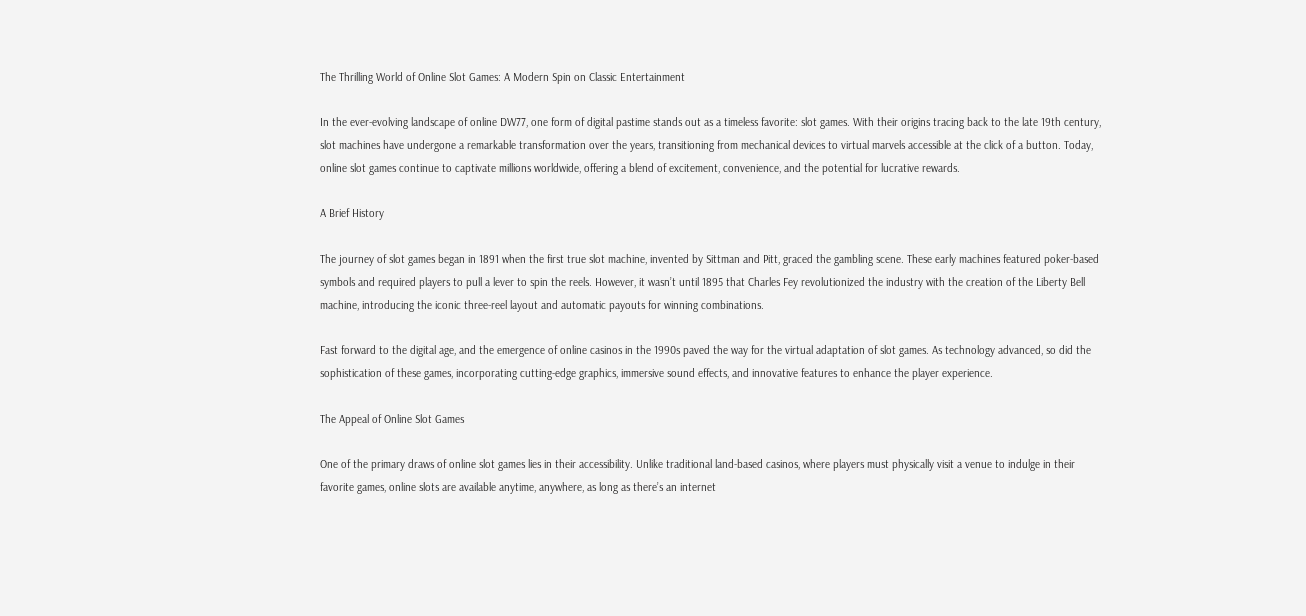The Thrilling World of Online Slot Games: A Modern Spin on Classic Entertainment

In the ever-evolving landscape of online DW77, one form of digital pastime stands out as a timeless favorite: slot games. With their origins tracing back to the late 19th century, slot machines have undergone a remarkable transformation over the years, transitioning from mechanical devices to virtual marvels accessible at the click of a button. Today, online slot games continue to captivate millions worldwide, offering a blend of excitement, convenience, and the potential for lucrative rewards.

A Brief History

The journey of slot games began in 1891 when the first true slot machine, invented by Sittman and Pitt, graced the gambling scene. These early machines featured poker-based symbols and required players to pull a lever to spin the reels. However, it wasn’t until 1895 that Charles Fey revolutionized the industry with the creation of the Liberty Bell machine, introducing the iconic three-reel layout and automatic payouts for winning combinations.

Fast forward to the digital age, and the emergence of online casinos in the 1990s paved the way for the virtual adaptation of slot games. As technology advanced, so did the sophistication of these games, incorporating cutting-edge graphics, immersive sound effects, and innovative features to enhance the player experience.

The Appeal of Online Slot Games

One of the primary draws of online slot games lies in their accessibility. Unlike traditional land-based casinos, where players must physically visit a venue to indulge in their favorite games, online slots are available anytime, anywhere, as long as there’s an internet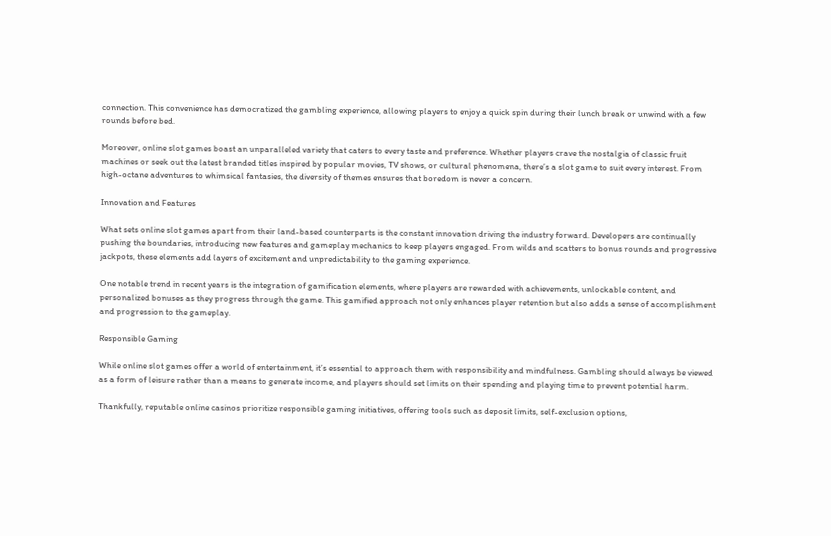connection. This convenience has democratized the gambling experience, allowing players to enjoy a quick spin during their lunch break or unwind with a few rounds before bed.

Moreover, online slot games boast an unparalleled variety that caters to every taste and preference. Whether players crave the nostalgia of classic fruit machines or seek out the latest branded titles inspired by popular movies, TV shows, or cultural phenomena, there’s a slot game to suit every interest. From high-octane adventures to whimsical fantasies, the diversity of themes ensures that boredom is never a concern.

Innovation and Features

What sets online slot games apart from their land-based counterparts is the constant innovation driving the industry forward. Developers are continually pushing the boundaries, introducing new features and gameplay mechanics to keep players engaged. From wilds and scatters to bonus rounds and progressive jackpots, these elements add layers of excitement and unpredictability to the gaming experience.

One notable trend in recent years is the integration of gamification elements, where players are rewarded with achievements, unlockable content, and personalized bonuses as they progress through the game. This gamified approach not only enhances player retention but also adds a sense of accomplishment and progression to the gameplay.

Responsible Gaming

While online slot games offer a world of entertainment, it’s essential to approach them with responsibility and mindfulness. Gambling should always be viewed as a form of leisure rather than a means to generate income, and players should set limits on their spending and playing time to prevent potential harm.

Thankfully, reputable online casinos prioritize responsible gaming initiatives, offering tools such as deposit limits, self-exclusion options,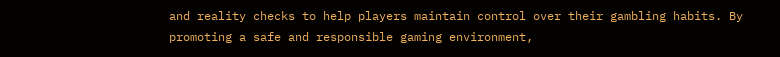and reality checks to help players maintain control over their gambling habits. By promoting a safe and responsible gaming environment,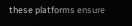these platforms ensure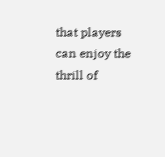that players can enjoy the thrill of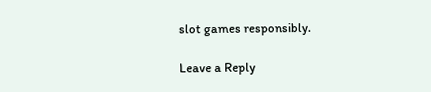slot games responsibly.

Leave a Reply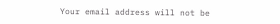Your email address will not be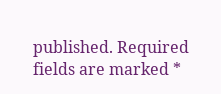published. Required fields are marked *